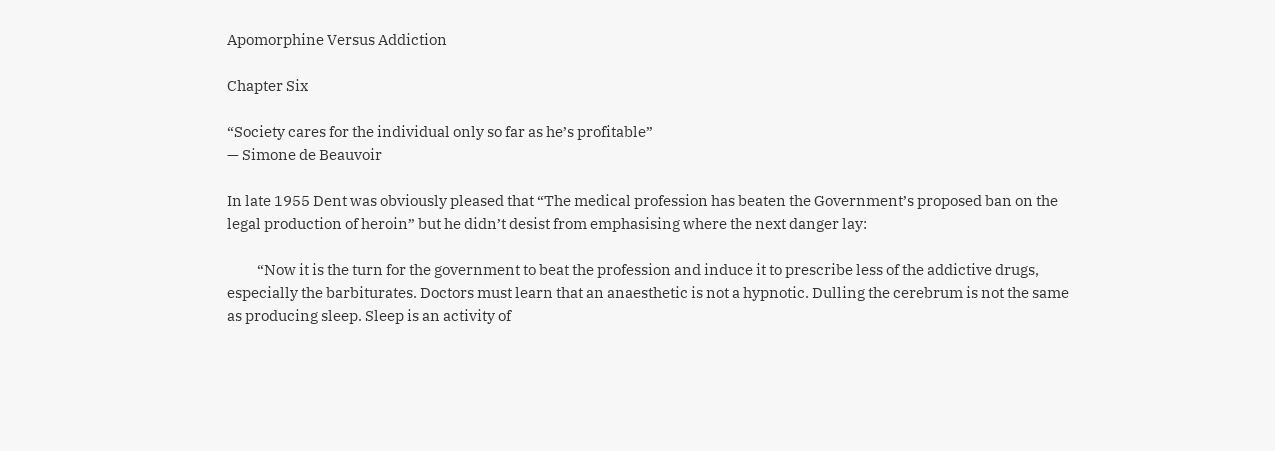Apomorphine Versus Addiction

Chapter Six

“Society cares for the individual only so far as he’s profitable”
— Simone de Beauvoir

In late 1955 Dent was obviously pleased that “The medical profession has beaten the Government’s proposed ban on the legal production of heroin” but he didn’t desist from emphasising where the next danger lay:

          “Now it is the turn for the government to beat the profession and induce it to prescribe less of the addictive drugs, especially the barbiturates. Doctors must learn that an anaesthetic is not a hypnotic. Dulling the cerebrum is not the same as producing sleep. Sleep is an activity of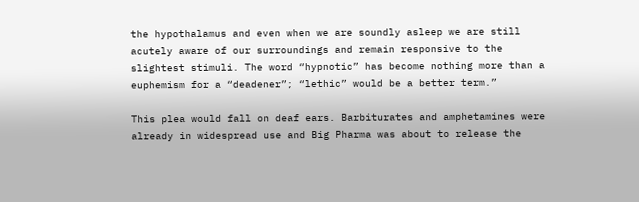the hypothalamus and even when we are soundly asleep we are still acutely aware of our surroundings and remain responsive to the slightest stimuli. The word “hypnotic” has become nothing more than a euphemism for a “deadener”; “lethic” would be a better term.”

This plea would fall on deaf ears. Barbiturates and amphetamines were already in widespread use and Big Pharma was about to release the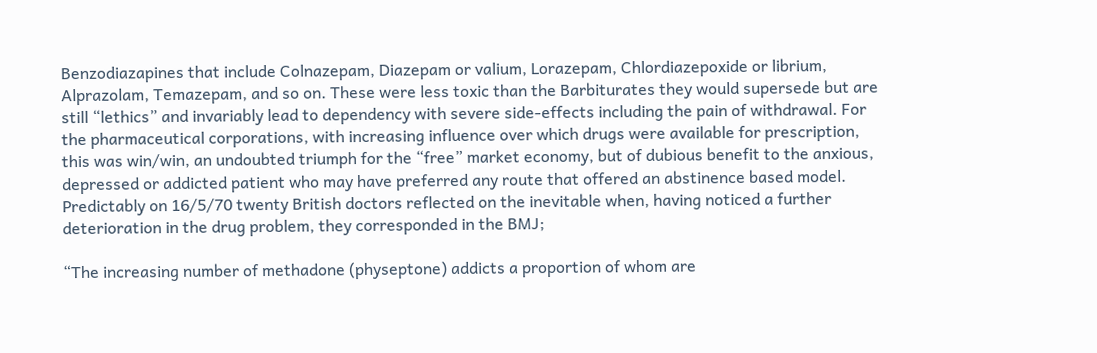Benzodiazapines that include Colnazepam, Diazepam or valium, Lorazepam, Chlordiazepoxide or librium, Alprazolam, Temazepam, and so on. These were less toxic than the Barbiturates they would supersede but are still “lethics” and invariably lead to dependency with severe side-effects including the pain of withdrawal. For the pharmaceutical corporations, with increasing influence over which drugs were available for prescription, this was win/win, an undoubted triumph for the “free” market economy, but of dubious benefit to the anxious, depressed or addicted patient who may have preferred any route that offered an abstinence based model. Predictably on 16/5/70 twenty British doctors reflected on the inevitable when, having noticed a further deterioration in the drug problem, they corresponded in the BMJ;

“The increasing number of methadone (physeptone) addicts a proportion of whom are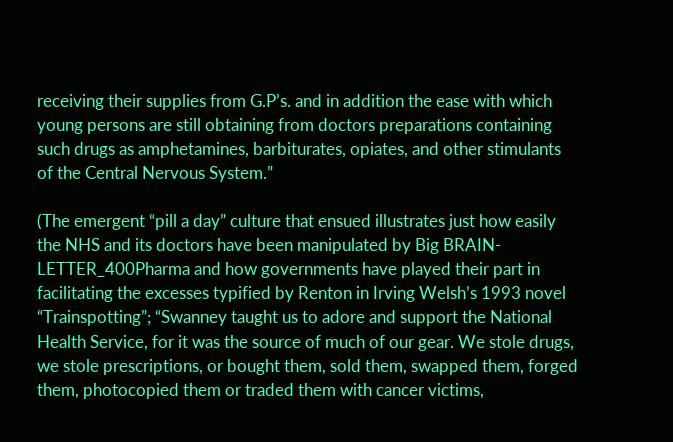receiving their supplies from G.P’s. and in addition the ease with which young persons are still obtaining from doctors preparations containing such drugs as amphetamines, barbiturates, opiates, and other stimulants of the Central Nervous System.”

(The emergent “pill a day” culture that ensued illustrates just how easily the NHS and its doctors have been manipulated by Big BRAIN-LETTER_400Pharma and how governments have played their part in facilitating the excesses typified by Renton in Irving Welsh’s 1993 novel “Trainspotting”; “Swanney taught us to adore and support the National Health Service, for it was the source of much of our gear. We stole drugs, we stole prescriptions, or bought them, sold them, swapped them, forged them, photocopied them or traded them with cancer victims,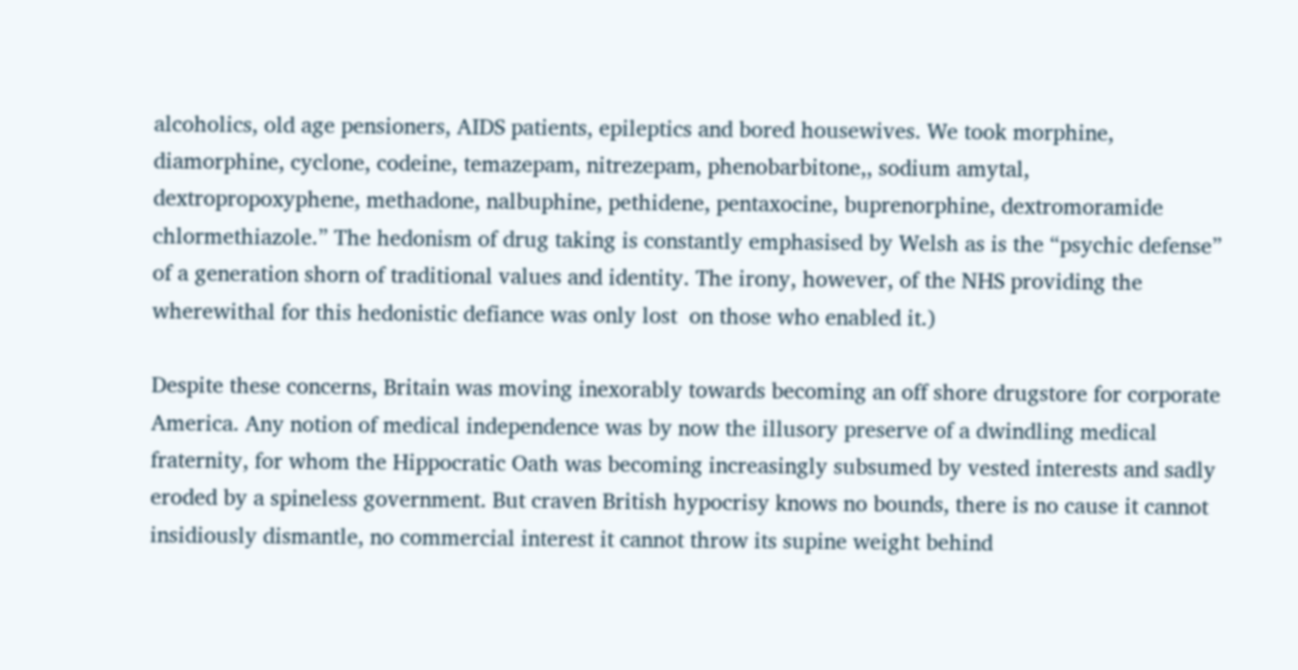alcoholics, old age pensioners, AIDS patients, epileptics and bored housewives. We took morphine, diamorphine, cyclone, codeine, temazepam, nitrezepam, phenobarbitone,, sodium amytal, dextropropoxyphene, methadone, nalbuphine, pethidene, pentaxocine, buprenorphine, dextromoramide chlormethiazole.” The hedonism of drug taking is constantly emphasised by Welsh as is the “psychic defense” of a generation shorn of traditional values and identity. The irony, however, of the NHS providing the wherewithal for this hedonistic defiance was only lost  on those who enabled it.)

Despite these concerns, Britain was moving inexorably towards becoming an off shore drugstore for corporate America. Any notion of medical independence was by now the illusory preserve of a dwindling medical fraternity, for whom the Hippocratic Oath was becoming increasingly subsumed by vested interests and sadly eroded by a spineless government. But craven British hypocrisy knows no bounds, there is no cause it cannot insidiously dismantle, no commercial interest it cannot throw its supine weight behind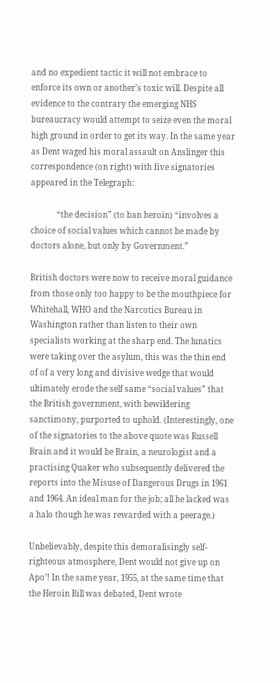and no expedient tactic it will not embrace to enforce its own or another’s toxic will. Despite all evidence to the contrary the emerging NHS bureaucracy would attempt to seize even the moral high ground in order to get its way. In the same year as Dent waged his moral assault on Anslinger this correspondence (on right) with five signatories appeared in the Telegraph:

             “the decision” (to ban heroin) “involves a choice of social values which cannot be made by doctors alone, but only by Government.”

British doctors were now to receive moral guidance from those only too happy to be the mouthpiece for Whitehall, WHO and the Narcotics Bureau in Washington rather than listen to their own specialists working at the sharp end. The lunatics were taking over the asylum, this was the thin end of of a very long and divisive wedge that would ultimately erode the self same “social values” that the British government, with bewildering sanctimony, purported to uphold. (Interestingly, one of the signatories to the above quote was Russell Brain and it would be Brain, a neurologist and a practising Quaker who subsequently delivered the reports into the Misuse of Dangerous Drugs in 1961 and 1964. An ideal man for the job; all he lacked was a halo though he was rewarded with a peerage.)

Unbelievably, despite this demoralisingly self-righteous atmosphere, Dent would not give up on Apo’! In the same year, 1955, at the same time that the Heroin Bill was debated, Dent wrote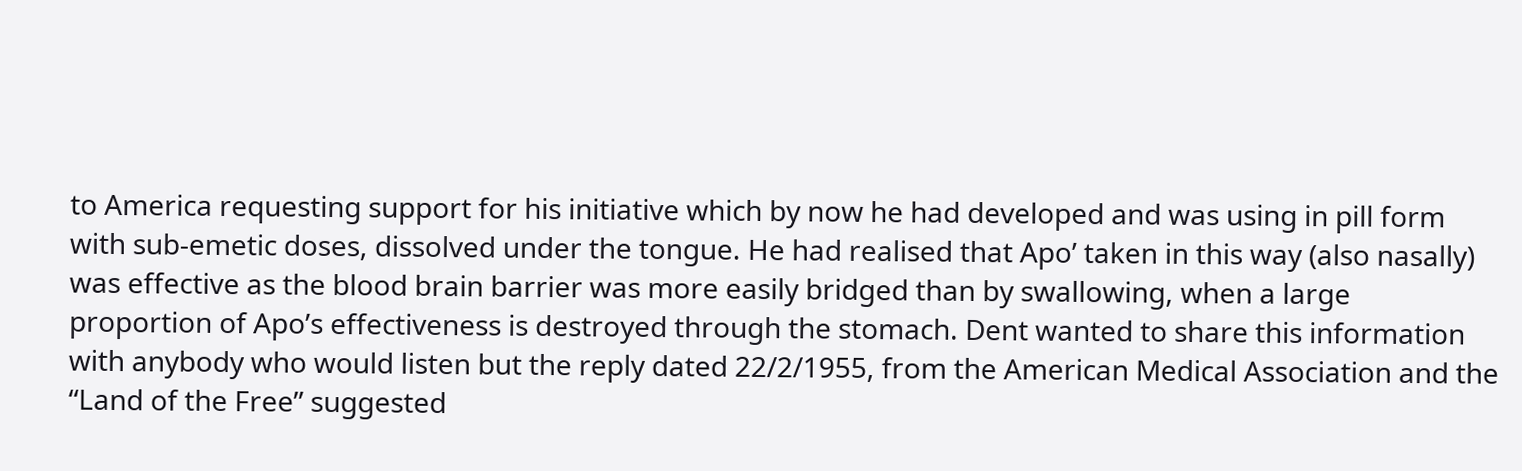to America requesting support for his initiative which by now he had developed and was using in pill form with sub-emetic doses, dissolved under the tongue. He had realised that Apo’ taken in this way (also nasally) was effective as the blood brain barrier was more easily bridged than by swallowing, when a large proportion of Apo’s effectiveness is destroyed through the stomach. Dent wanted to share this information with anybody who would listen but the reply dated 22/2/1955, from the American Medical Association and the “Land of the Free” suggested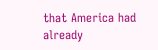that America had already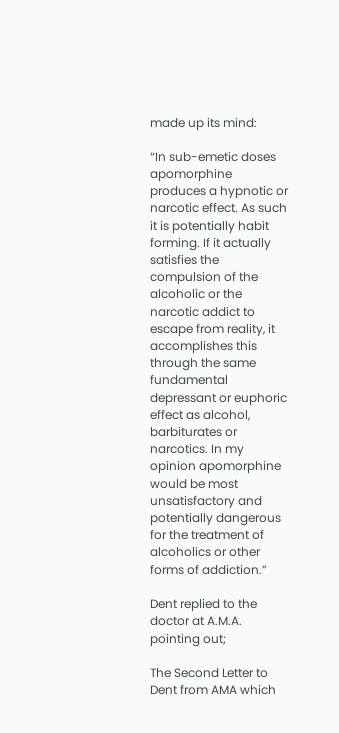made up its mind:

“In sub-emetic doses apomorphine produces a hypnotic or narcotic effect. As such it is potentially habit forming. If it actually satisfies the compulsion of the alcoholic or the narcotic addict to escape from reality, it accomplishes this through the same fundamental depressant or euphoric effect as alcohol, barbiturates or narcotics. In my opinion apomorphine would be most unsatisfactory and potentially dangerous for the treatment of alcoholics or other forms of addiction.”

Dent replied to the doctor at A.M.A. pointing out;

The Second Letter to Dent from AMA which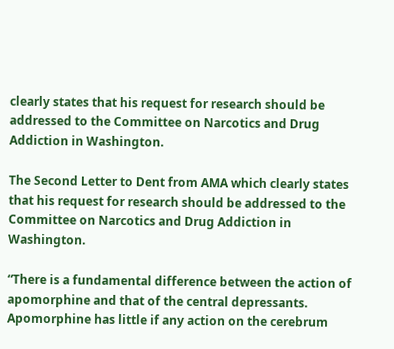clearly states that his request for research should be addressed to the Committee on Narcotics and Drug Addiction in Washington.

The Second Letter to Dent from AMA which clearly states that his request for research should be addressed to the Committee on Narcotics and Drug Addiction in Washington.

“There is a fundamental difference between the action of apomorphine and that of the central depressants. Apomorphine has little if any action on the cerebrum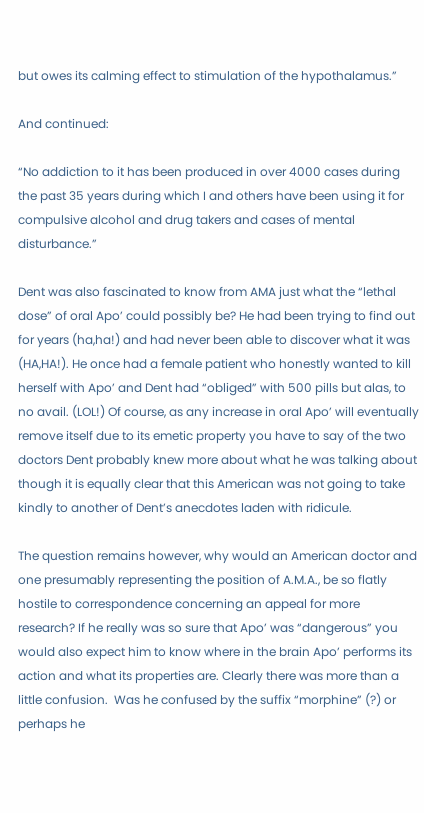but owes its calming effect to stimulation of the hypothalamus.”

And continued:

“No addiction to it has been produced in over 4000 cases during the past 35 years during which I and others have been using it for compulsive alcohol and drug takers and cases of mental disturbance.”

Dent was also fascinated to know from AMA just what the “lethal dose” of oral Apo’ could possibly be? He had been trying to find out for years (ha,ha!) and had never been able to discover what it was (HA,HA!). He once had a female patient who honestly wanted to kill herself with Apo’ and Dent had “obliged” with 500 pills but alas, to no avail. (LOL!) Of course, as any increase in oral Apo’ will eventually remove itself due to its emetic property you have to say of the two doctors Dent probably knew more about what he was talking about though it is equally clear that this American was not going to take kindly to another of Dent’s anecdotes laden with ridicule.

The question remains however, why would an American doctor and one presumably representing the position of A.M.A., be so flatly hostile to correspondence concerning an appeal for more research? If he really was so sure that Apo’ was “dangerous” you would also expect him to know where in the brain Apo’ performs its action and what its properties are. Clearly there was more than a little confusion.  Was he confused by the suffix “morphine” (?) or perhaps he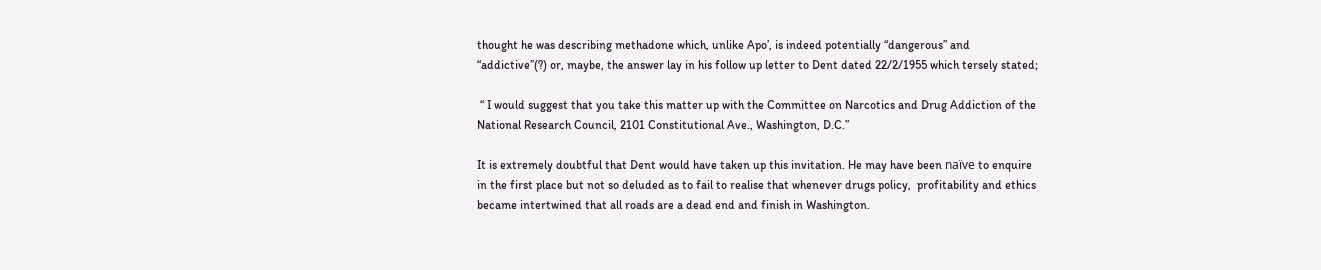thought he was describing methadone which, unlike Apo’, is indeed potentially “dangerous” and “addictive”(?) or, maybe, the answer lay in his follow up letter to Dent dated 22/2/1955 which tersely stated;

 “ I would suggest that you take this matter up with the Committee on Narcotics and Drug Addiction of the National Research Council, 2101 Constitutional Ave., Washington, D.C.”

It is extremely doubtful that Dent would have taken up this invitation. He may have been naïve to enquire in the first place but not so deluded as to fail to realise that whenever drugs policy,  profitability and ethics became intertwined that all roads are a dead end and finish in Washington.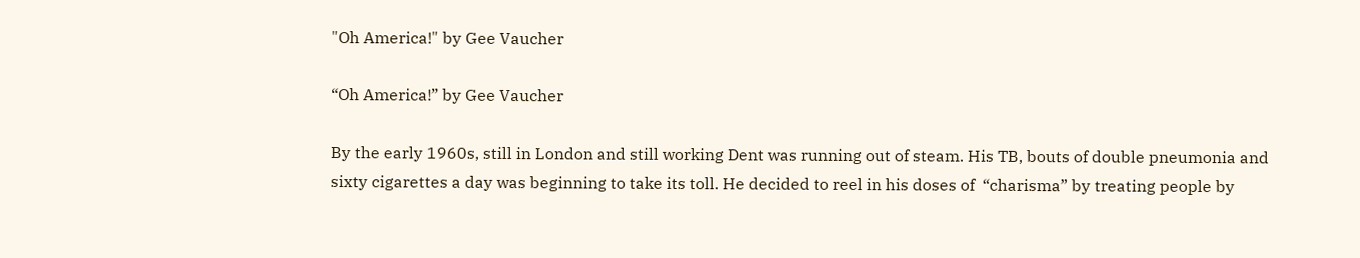"Oh America!" by Gee Vaucher

“Oh America!” by Gee Vaucher

By the early 1960s, still in London and still working Dent was running out of steam. His TB, bouts of double pneumonia and sixty cigarettes a day was beginning to take its toll. He decided to reel in his doses of  “charisma” by treating people by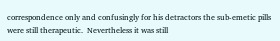correspondence only and confusingly for his detractors the sub-emetic pills were still therapeutic.  Nevertheless it was still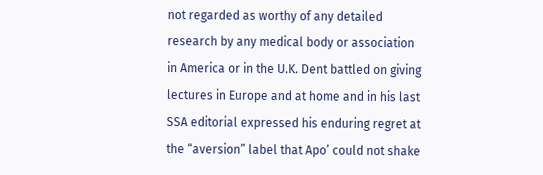not regarded as worthy of any detailed research by any medical body or association in America or in the U.K. Dent battled on giving lectures in Europe and at home and in his last SSA editorial expressed his enduring regret at the “aversion” label that Apo’ could not shake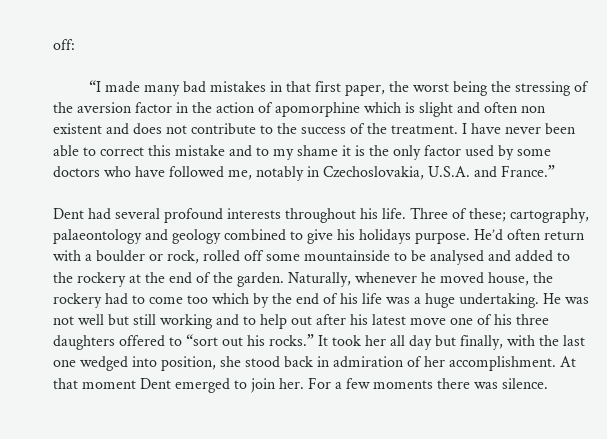off:

         “I made many bad mistakes in that first paper, the worst being the stressing of the aversion factor in the action of apomorphine which is slight and often non existent and does not contribute to the success of the treatment. I have never been able to correct this mistake and to my shame it is the only factor used by some doctors who have followed me, notably in Czechoslovakia, U.S.A. and France.”

Dent had several profound interests throughout his life. Three of these; cartography, palaeontology and geology combined to give his holidays purpose. He’d often return with a boulder or rock, rolled off some mountainside to be analysed and added to the rockery at the end of the garden. Naturally, whenever he moved house, the rockery had to come too which by the end of his life was a huge undertaking. He was not well but still working and to help out after his latest move one of his three daughters offered to “sort out his rocks.” It took her all day but finally, with the last one wedged into position, she stood back in admiration of her accomplishment. At that moment Dent emerged to join her. For a few moments there was silence.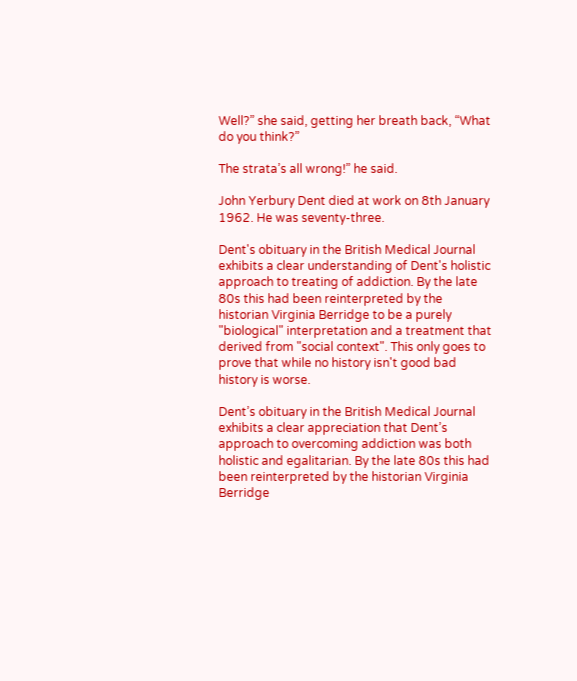Well?” she said, getting her breath back, “What do you think?”

The strata’s all wrong!” he said.

John Yerbury Dent died at work on 8th January 1962. He was seventy-three.

Dent's obituary in the British Medical Journal exhibits a clear understanding of Dent's holistic approach to treating of addiction. By the late 80s this had been reinterpreted by the historian Virginia Berridge to be a purely "biological" interpretation and a treatment that derived from "social context". This only goes to prove that while no history isn't good bad history is worse.

Dent’s obituary in the British Medical Journal exhibits a clear appreciation that Dent’s approach to overcoming addiction was both holistic and egalitarian. By the late 80s this had been reinterpreted by the historian Virginia Berridge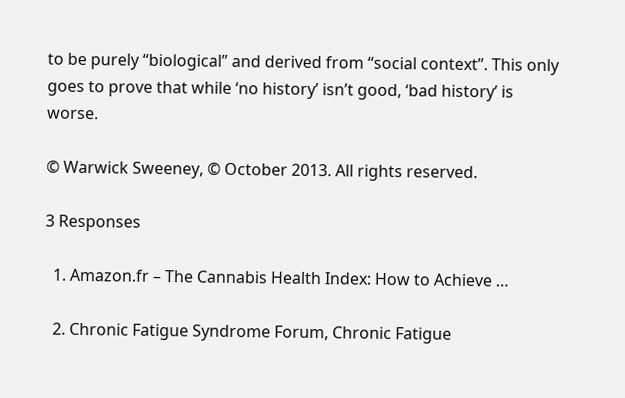to be purely “biological” and derived from “social context”. This only goes to prove that while ‘no history’ isn’t good, ‘bad history’ is worse.

© Warwick Sweeney, © October 2013. All rights reserved.

3 Responses

  1. Amazon.fr – The Cannabis Health Index: How to Achieve …

  2. Chronic Fatigue Syndrome Forum, Chronic Fatigue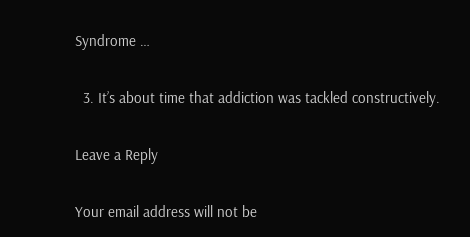Syndrome …

  3. It’s about time that addiction was tackled constructively.

Leave a Reply

Your email address will not be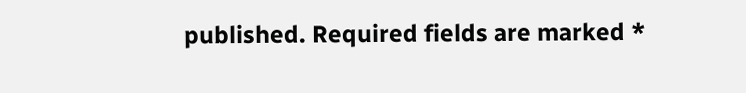published. Required fields are marked *